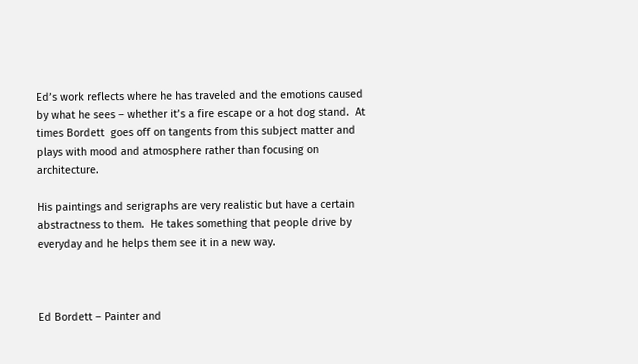Ed’s work reflects where he has traveled and the emotions caused by what he sees – whether it’s a fire escape or a hot dog stand.  At times Bordett  goes off on tangents from this subject matter and plays with mood and atmosphere rather than focusing on architecture.

His paintings and serigraphs are very realistic but have a certain abstractness to them.  He takes something that people drive by everyday and he helps them see it in a new way.



Ed Bordett – Painter and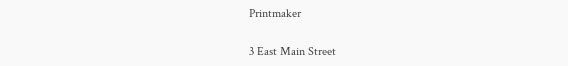Printmaker

3 East Main Street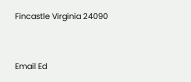Fincastle Virginia 24090


Email Ed